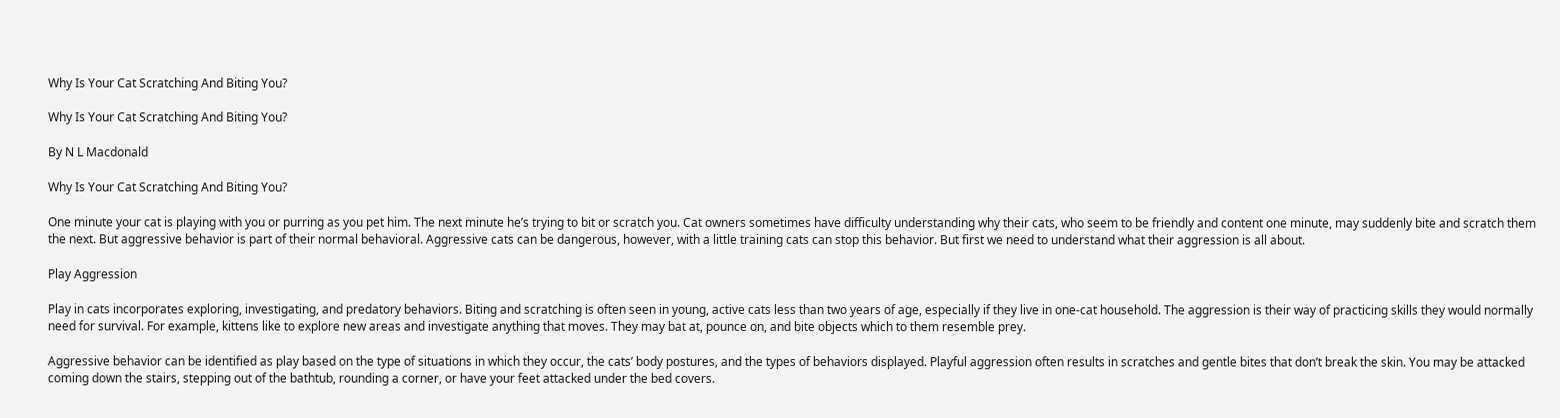Why Is Your Cat Scratching And Biting You?

Why Is Your Cat Scratching And Biting You?

By N L Macdonald

Why Is Your Cat Scratching And Biting You?

One minute your cat is playing with you or purring as you pet him. The next minute he’s trying to bit or scratch you. Cat owners sometimes have difficulty understanding why their cats, who seem to be friendly and content one minute, may suddenly bite and scratch them the next. But aggressive behavior is part of their normal behavioral. Aggressive cats can be dangerous, however, with a little training cats can stop this behavior. But first we need to understand what their aggression is all about.

Play Aggression

Play in cats incorporates exploring, investigating, and predatory behaviors. Biting and scratching is often seen in young, active cats less than two years of age, especially if they live in one-cat household. The aggression is their way of practicing skills they would normally need for survival. For example, kittens like to explore new areas and investigate anything that moves. They may bat at, pounce on, and bite objects which to them resemble prey.

Aggressive behavior can be identified as play based on the type of situations in which they occur, the cats’ body postures, and the types of behaviors displayed. Playful aggression often results in scratches and gentle bites that don’t break the skin. You may be attacked coming down the stairs, stepping out of the bathtub, rounding a corner, or have your feet attacked under the bed covers.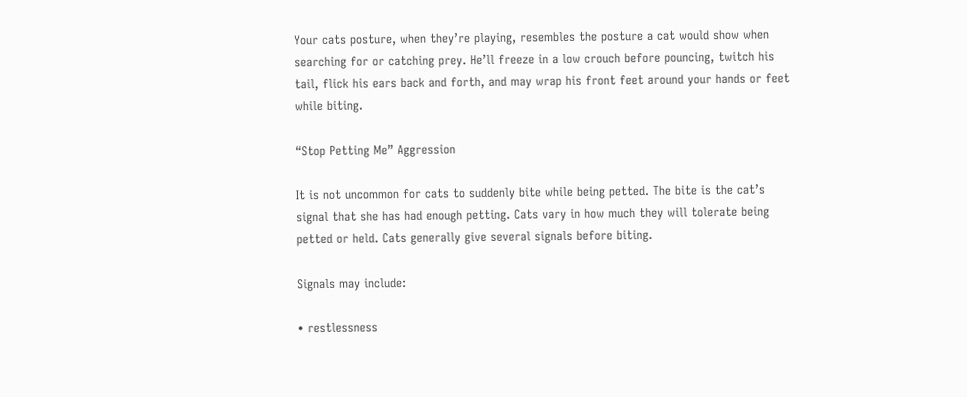Your cats posture, when they’re playing, resembles the posture a cat would show when searching for or catching prey. He’ll freeze in a low crouch before pouncing, twitch his tail, flick his ears back and forth, and may wrap his front feet around your hands or feet while biting.

“Stop Petting Me” Aggression

It is not uncommon for cats to suddenly bite while being petted. The bite is the cat’s signal that she has had enough petting. Cats vary in how much they will tolerate being petted or held. Cats generally give several signals before biting.

Signals may include:

• restlessness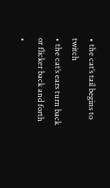• the cat’s tail begins to twitch
• the cat’s ears turn back or flicker back and forth
•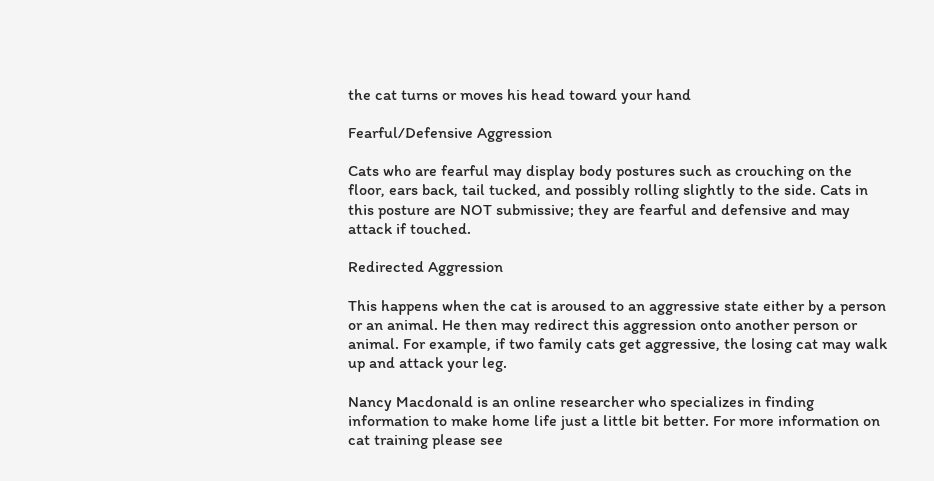the cat turns or moves his head toward your hand

Fearful/Defensive Aggression

Cats who are fearful may display body postures such as crouching on the floor, ears back, tail tucked, and possibly rolling slightly to the side. Cats in this posture are NOT submissive; they are fearful and defensive and may attack if touched.

Redirected Aggression

This happens when the cat is aroused to an aggressive state either by a person or an animal. He then may redirect this aggression onto another person or animal. For example, if two family cats get aggressive, the losing cat may walk up and attack your leg.

Nancy Macdonald is an online researcher who specializes in finding information to make home life just a little bit better. For more information on cat training please see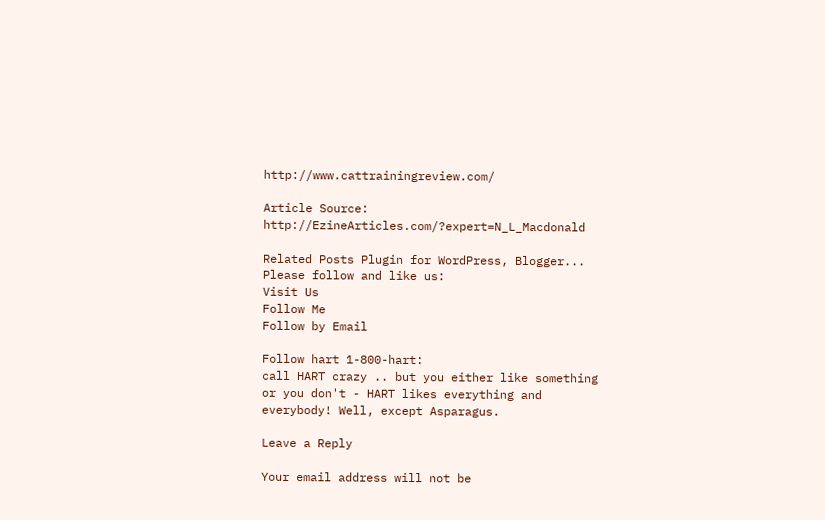http://www.cattrainingreview.com/

Article Source: http://EzineArticles.com/?expert=N_L_Macdonald

Related Posts Plugin for WordPress, Blogger...
Please follow and like us:
Visit Us
Follow Me
Follow by Email

Follow hart 1-800-hart:
call HART crazy .. but you either like something or you don't - HART likes everything and everybody! Well, except Asparagus.

Leave a Reply

Your email address will not be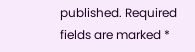published. Required fields are marked *